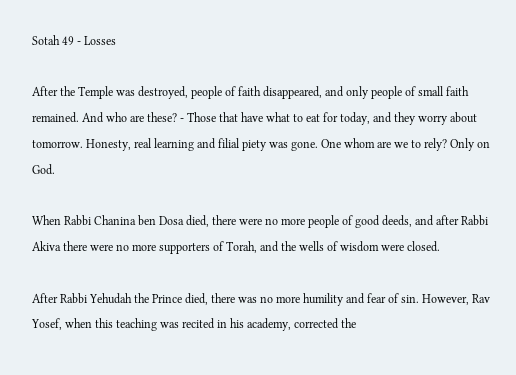Sotah 49 - Losses

After the Temple was destroyed, people of faith disappeared, and only people of small faith remained. And who are these? - Those that have what to eat for today, and they worry about tomorrow. Honesty, real learning and filial piety was gone. One whom are we to rely? Only on God.

When Rabbi Chanina ben Dosa died, there were no more people of good deeds, and after Rabbi Akiva there were no more supporters of Torah, and the wells of wisdom were closed.

After Rabbi Yehudah the Prince died, there was no more humility and fear of sin. However, Rav Yosef, when this teaching was recited in his academy, corrected the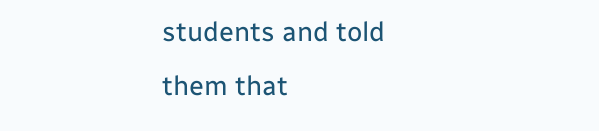students and told them that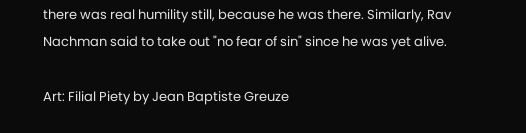there was real humility still, because he was there. Similarly, Rav Nachman said to take out "no fear of sin" since he was yet alive.

Art: Filial Piety by Jean Baptiste Greuze